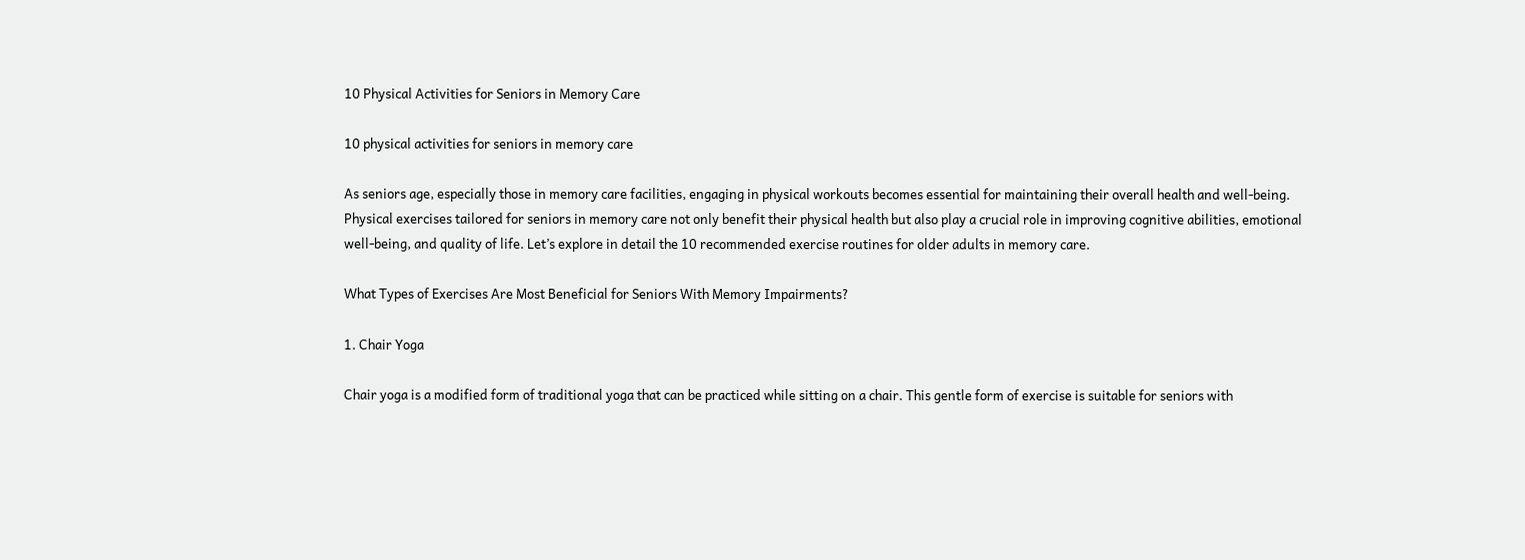10 Physical Activities for Seniors in Memory Care

10 physical activities for seniors in memory care

As seniors age, especially those in memory care facilities, engaging in physical workouts becomes essential for maintaining their overall health and well-being. Physical exercises tailored for seniors in memory care not only benefit their physical health but also play a crucial role in improving cognitive abilities, emotional well-being, and quality of life. Let’s explore in detail the 10 recommended exercise routines for older adults in memory care.

What Types of Exercises Are Most Beneficial for Seniors With Memory Impairments?

1. Chair Yoga

Chair yoga is a modified form of traditional yoga that can be practiced while sitting on a chair. This gentle form of exercise is suitable for seniors with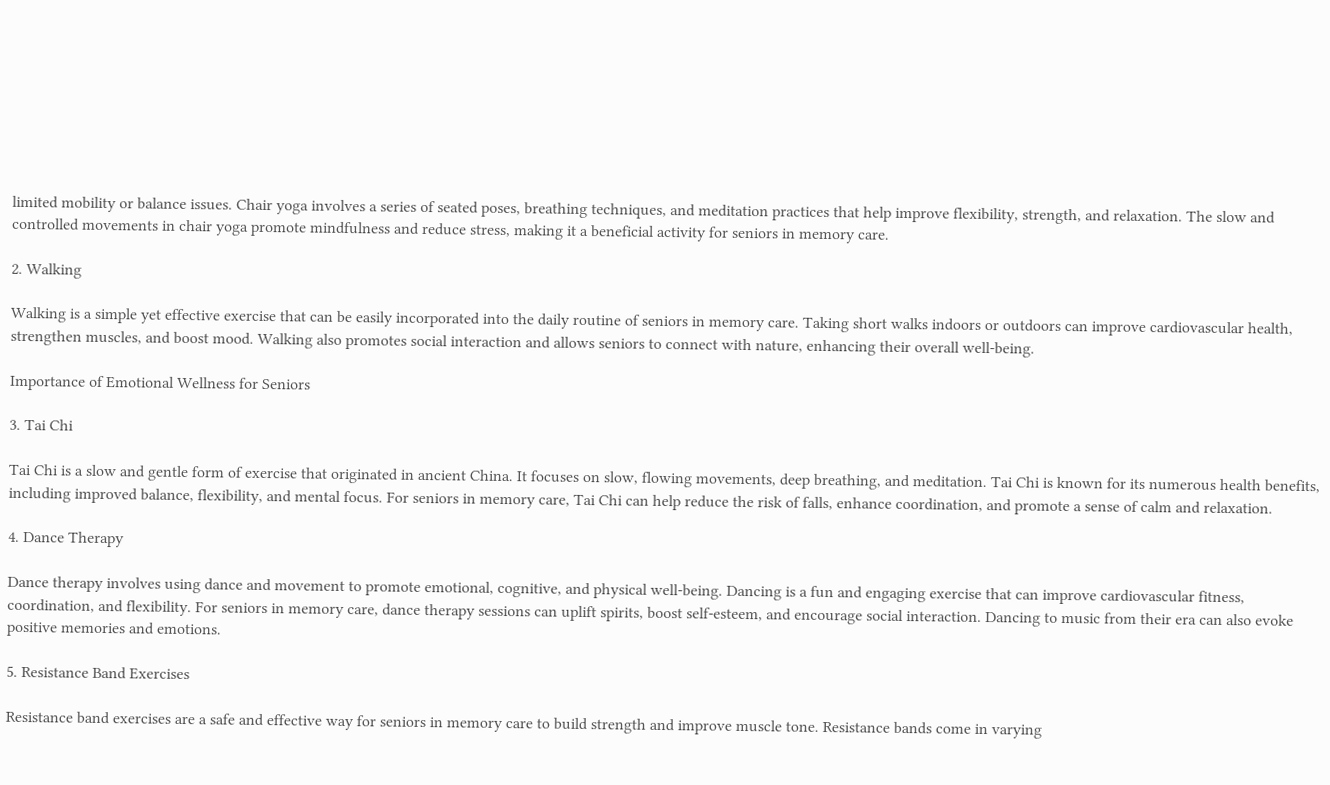limited mobility or balance issues. Chair yoga involves a series of seated poses, breathing techniques, and meditation practices that help improve flexibility, strength, and relaxation. The slow and controlled movements in chair yoga promote mindfulness and reduce stress, making it a beneficial activity for seniors in memory care.

2. Walking

Walking is a simple yet effective exercise that can be easily incorporated into the daily routine of seniors in memory care. Taking short walks indoors or outdoors can improve cardiovascular health, strengthen muscles, and boost mood. Walking also promotes social interaction and allows seniors to connect with nature, enhancing their overall well-being.

Importance of Emotional Wellness for Seniors

3. Tai Chi

Tai Chi is a slow and gentle form of exercise that originated in ancient China. It focuses on slow, flowing movements, deep breathing, and meditation. Tai Chi is known for its numerous health benefits, including improved balance, flexibility, and mental focus. For seniors in memory care, Tai Chi can help reduce the risk of falls, enhance coordination, and promote a sense of calm and relaxation.

4. Dance Therapy

Dance therapy involves using dance and movement to promote emotional, cognitive, and physical well-being. Dancing is a fun and engaging exercise that can improve cardiovascular fitness, coordination, and flexibility. For seniors in memory care, dance therapy sessions can uplift spirits, boost self-esteem, and encourage social interaction. Dancing to music from their era can also evoke positive memories and emotions.

5. Resistance Band Exercises

Resistance band exercises are a safe and effective way for seniors in memory care to build strength and improve muscle tone. Resistance bands come in varying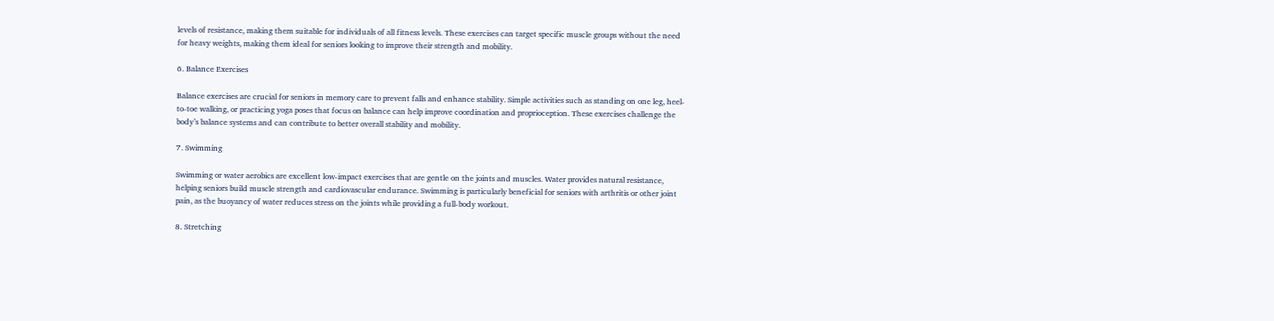levels of resistance, making them suitable for individuals of all fitness levels. These exercises can target specific muscle groups without the need for heavy weights, making them ideal for seniors looking to improve their strength and mobility.

6. Balance Exercises

Balance exercises are crucial for seniors in memory care to prevent falls and enhance stability. Simple activities such as standing on one leg, heel-to-toe walking, or practicing yoga poses that focus on balance can help improve coordination and proprioception. These exercises challenge the body’s balance systems and can contribute to better overall stability and mobility.

7. Swimming

Swimming or water aerobics are excellent low-impact exercises that are gentle on the joints and muscles. Water provides natural resistance, helping seniors build muscle strength and cardiovascular endurance. Swimming is particularly beneficial for seniors with arthritis or other joint pain, as the buoyancy of water reduces stress on the joints while providing a full-body workout.

8. Stretching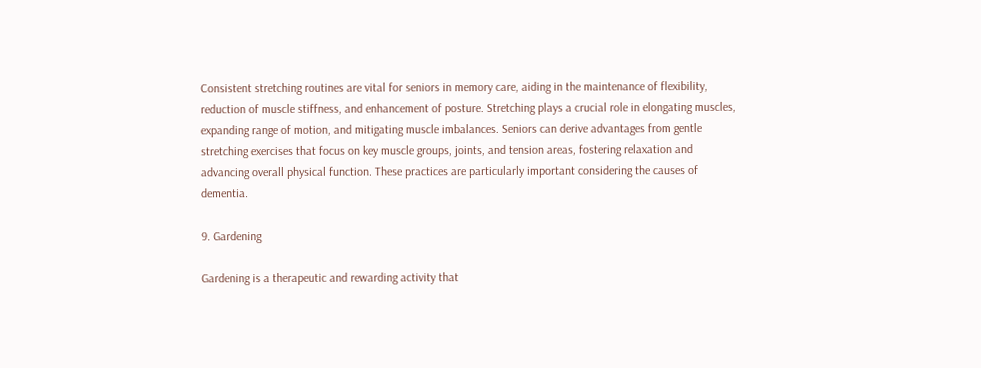Consistent stretching routines are vital for seniors in memory care, aiding in the maintenance of flexibility, reduction of muscle stiffness, and enhancement of posture. Stretching plays a crucial role in elongating muscles, expanding range of motion, and mitigating muscle imbalances. Seniors can derive advantages from gentle stretching exercises that focus on key muscle groups, joints, and tension areas, fostering relaxation and advancing overall physical function. These practices are particularly important considering the causes of dementia.

9. Gardening

Gardening is a therapeutic and rewarding activity that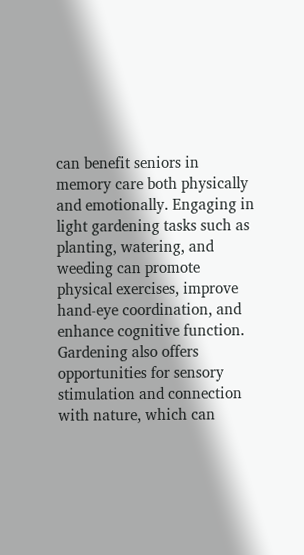can benefit seniors in memory care both physically and emotionally. Engaging in light gardening tasks such as planting, watering, and weeding can promote physical exercises, improve hand-eye coordination, and enhance cognitive function. Gardening also offers opportunities for sensory stimulation and connection with nature, which can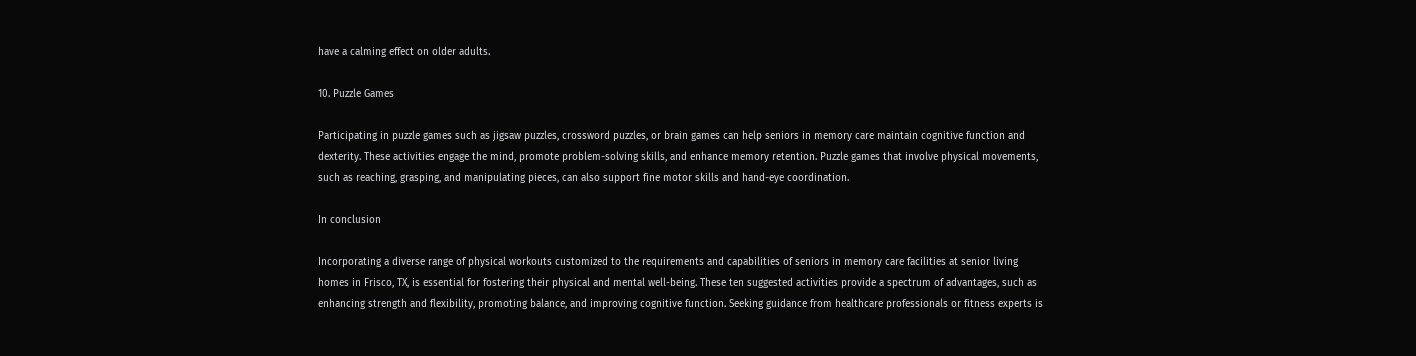have a calming effect on older adults.

10. Puzzle Games

Participating in puzzle games such as jigsaw puzzles, crossword puzzles, or brain games can help seniors in memory care maintain cognitive function and dexterity. These activities engage the mind, promote problem-solving skills, and enhance memory retention. Puzzle games that involve physical movements, such as reaching, grasping, and manipulating pieces, can also support fine motor skills and hand-eye coordination.

In conclusion

Incorporating a diverse range of physical workouts customized to the requirements and capabilities of seniors in memory care facilities at senior living homes in Frisco, TX, is essential for fostering their physical and mental well-being. These ten suggested activities provide a spectrum of advantages, such as enhancing strength and flexibility, promoting balance, and improving cognitive function. Seeking guidance from healthcare professionals or fitness experts is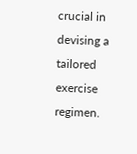crucial in devising a tailored exercise regimen.